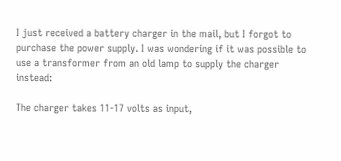I just received a battery charger in the mail, but I forgot to purchase the power supply. I was wondering if it was possible to use a transformer from an old lamp to supply the charger instead:

The charger takes 11-17 volts as input,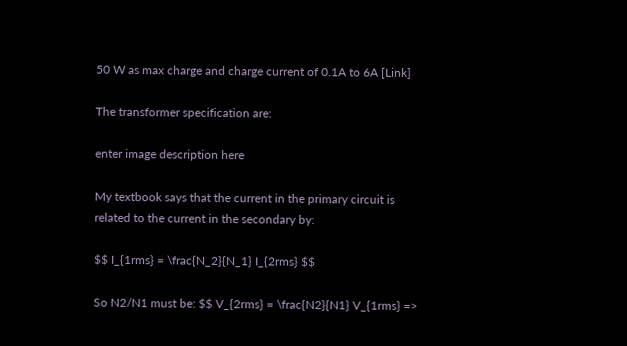50 W as max charge and charge current of 0.1A to 6A [Link]

The transformer specification are:

enter image description here

My textbook says that the current in the primary circuit is related to the current in the secondary by:

$$ I_{1rms} = \frac{N_2}{N_1} I_{2rms} $$

So N2/N1 must be: $$ V_{2rms} = \frac{N2}{N1} V_{1rms} =>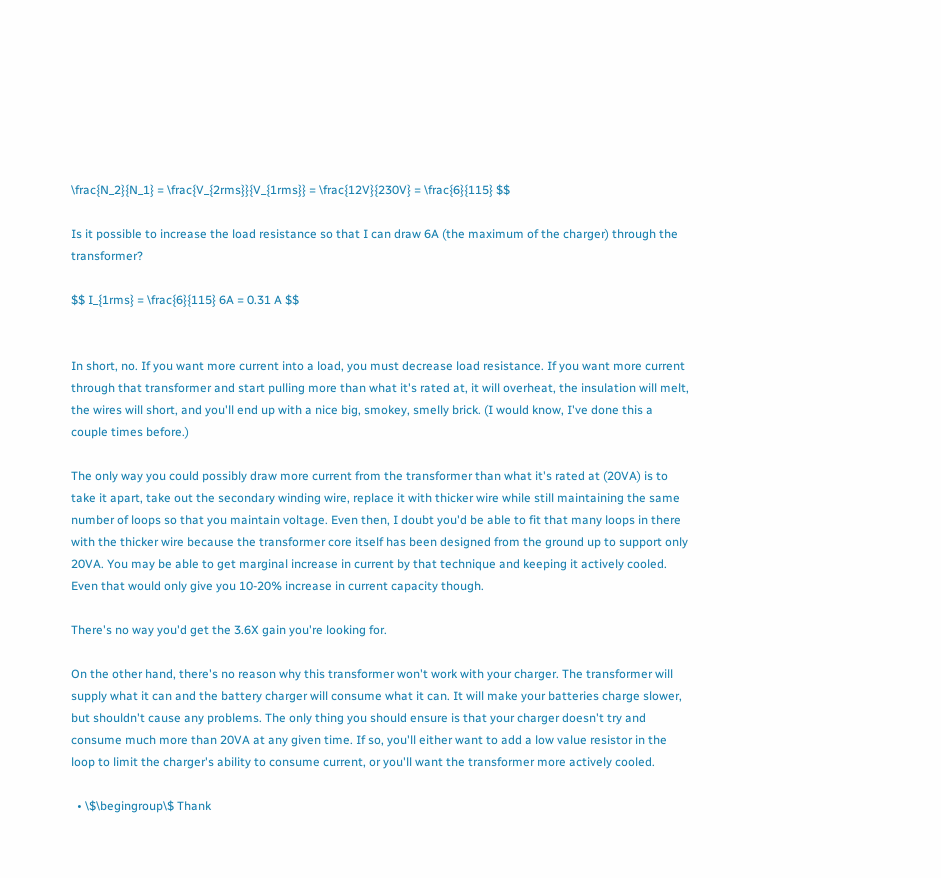\frac{N_2}{N_1} = \frac{V_{2rms}}{V_{1rms}} = \frac{12V}{230V} = \frac{6}{115} $$

Is it possible to increase the load resistance so that I can draw 6A (the maximum of the charger) through the transformer?

$$ I_{1rms} = \frac{6}{115} 6A = 0.31 A $$


In short, no. If you want more current into a load, you must decrease load resistance. If you want more current through that transformer and start pulling more than what it's rated at, it will overheat, the insulation will melt, the wires will short, and you'll end up with a nice big, smokey, smelly brick. (I would know, I've done this a couple times before.)

The only way you could possibly draw more current from the transformer than what it's rated at (20VA) is to take it apart, take out the secondary winding wire, replace it with thicker wire while still maintaining the same number of loops so that you maintain voltage. Even then, I doubt you'd be able to fit that many loops in there with the thicker wire because the transformer core itself has been designed from the ground up to support only 20VA. You may be able to get marginal increase in current by that technique and keeping it actively cooled. Even that would only give you 10-20% increase in current capacity though.

There's no way you'd get the 3.6X gain you're looking for.

On the other hand, there's no reason why this transformer won't work with your charger. The transformer will supply what it can and the battery charger will consume what it can. It will make your batteries charge slower, but shouldn't cause any problems. The only thing you should ensure is that your charger doesn't try and consume much more than 20VA at any given time. If so, you'll either want to add a low value resistor in the loop to limit the charger's ability to consume current, or you'll want the transformer more actively cooled.

  • \$\begingroup\$ Thank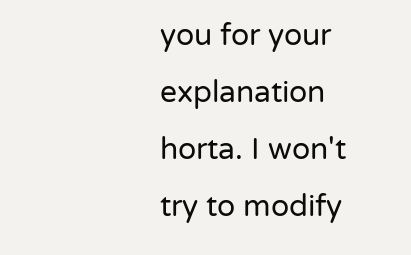you for your explanation horta. I won't try to modify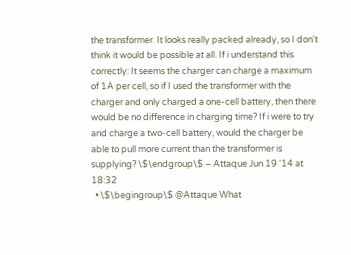the transformer. It looks really packed already, so I don't think it would be possible at all. If i understand this correctly: It seems the charger can charge a maximum of 1A per cell, so if I used the transformer with the charger and only charged a one-cell battery, then there would be no difference in charging time? If i were to try and charge a two-cell battery, would the charger be able to pull more current than the transformer is supplying? \$\endgroup\$ – Attaque Jun 19 '14 at 18:32
  • \$\begingroup\$ @Attaque What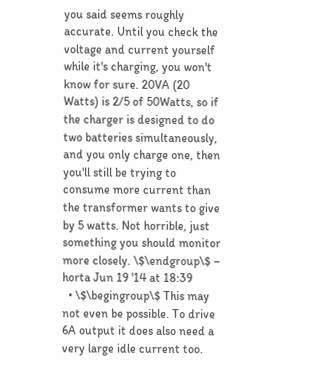you said seems roughly accurate. Until you check the voltage and current yourself while it's charging, you won't know for sure. 20VA (20 Watts) is 2/5 of 50Watts, so if the charger is designed to do two batteries simultaneously, and you only charge one, then you'll still be trying to consume more current than the transformer wants to give by 5 watts. Not horrible, just something you should monitor more closely. \$\endgroup\$ – horta Jun 19 '14 at 18:39
  • \$\begingroup\$ This may not even be possible. To drive 6A output it does also need a very large idle current too.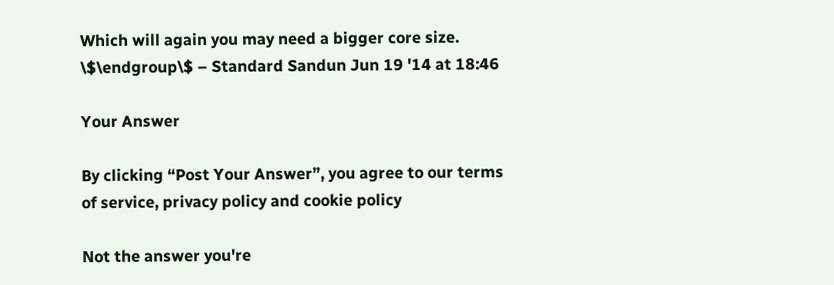Which will again you may need a bigger core size. \$\endgroup\$ – Standard Sandun Jun 19 '14 at 18:46

Your Answer

By clicking “Post Your Answer”, you agree to our terms of service, privacy policy and cookie policy

Not the answer you're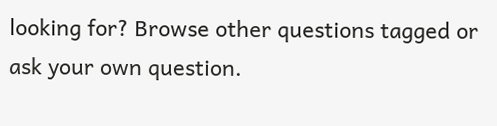looking for? Browse other questions tagged or ask your own question.